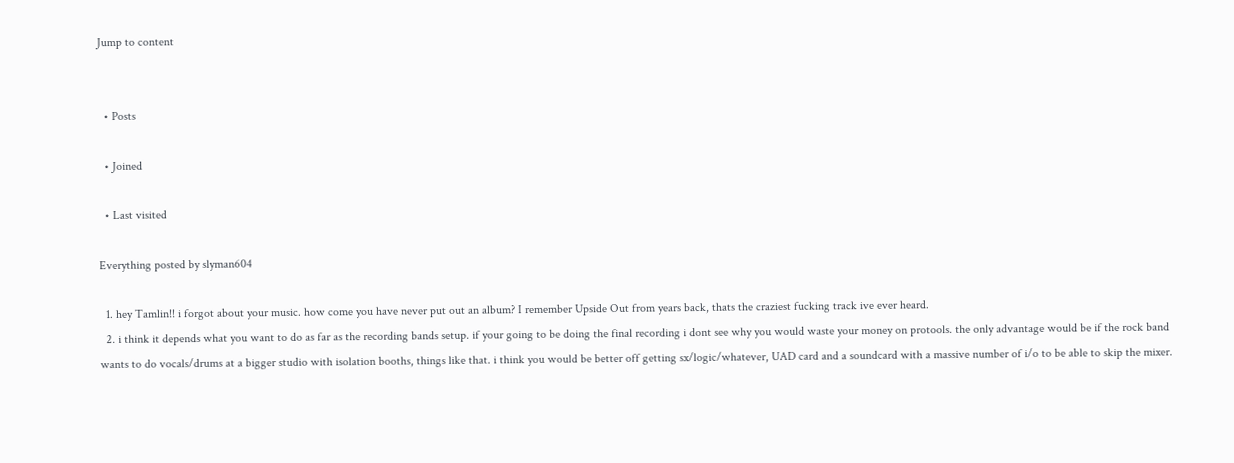Jump to content


  • Posts

  • Joined

  • Last visited

Everything posted by slyman604

  1. hey Tamlin!! i forgot about your music. how come you have never put out an album? I remember Upside Out from years back, thats the craziest fucking track ive ever heard.
  2. i think it depends what you want to do as far as the recording bands setup. if your going to be doing the final recording i dont see why you would waste your money on protools. the only advantage would be if the rock band wants to do vocals/drums at a bigger studio with isolation booths, things like that. i think you would be better off getting sx/logic/whatever, UAD card and a soundcard with a massive number of i/o to be able to skip the mixer.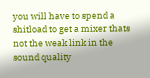you will have to spend a shitload to get a mixer thats not the weak link in the sound quality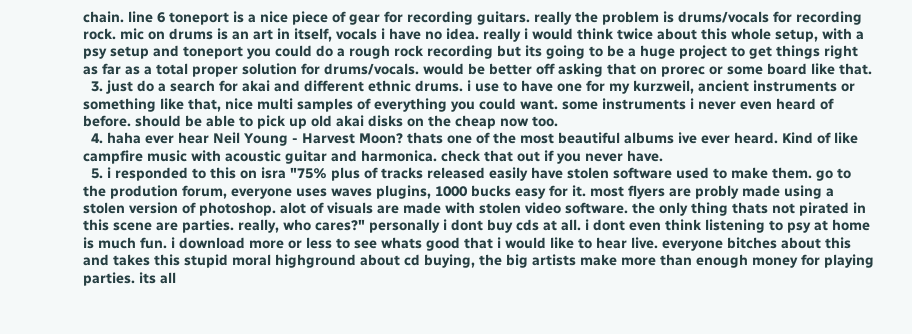chain. line 6 toneport is a nice piece of gear for recording guitars. really the problem is drums/vocals for recording rock. mic on drums is an art in itself, vocals i have no idea. really i would think twice about this whole setup, with a psy setup and toneport you could do a rough rock recording but its going to be a huge project to get things right as far as a total proper solution for drums/vocals. would be better off asking that on prorec or some board like that.
  3. just do a search for akai and different ethnic drums. i use to have one for my kurzweil, ancient instruments or something like that, nice multi samples of everything you could want. some instruments i never even heard of before. should be able to pick up old akai disks on the cheap now too.
  4. haha ever hear Neil Young - Harvest Moon? thats one of the most beautiful albums ive ever heard. Kind of like campfire music with acoustic guitar and harmonica. check that out if you never have.
  5. i responded to this on isra "75% plus of tracks released easily have stolen software used to make them. go to the prodution forum, everyone uses waves plugins, 1000 bucks easy for it. most flyers are probly made using a stolen version of photoshop. alot of visuals are made with stolen video software. the only thing thats not pirated in this scene are parties. really, who cares?" personally i dont buy cds at all. i dont even think listening to psy at home is much fun. i download more or less to see whats good that i would like to hear live. everyone bitches about this and takes this stupid moral highground about cd buying, the big artists make more than enough money for playing parties. its all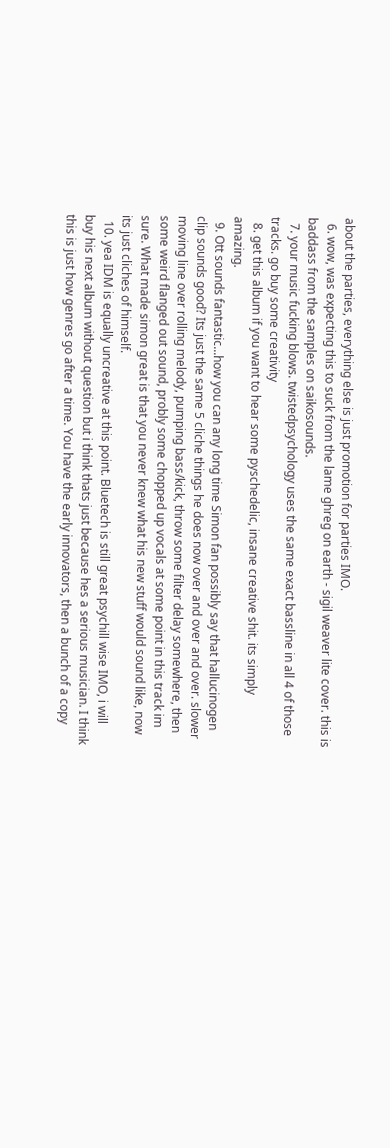about the parties, everything else is just promotion for parties IMO.
  6. wow, was expecting this to suck from the lame ghreg on earth - sigil weaver lite cover. this is baddass from the samples on saikosounds.
  7. your music fucking blows. twistedpsychology uses the same exact bassline in all 4 of those tracks. go buy some creativity
  8. get this album if you want to hear some pyschedelic, insane creative shit. its simply amazing.
  9. Ott sounds fantastic...how you can any long time Simon fan possibly say that hallucinogen clip sounds good? Its just the same 5 cliche things he does now over and over and over. slower moving line over rolling melody, pumping bass/kick, throw some filter delay somewhere, then some weird flanged out sound, probly some chopped up vocals at some point in this track im sure. What made simon great is that you never knew what his new stuff would sound like, now its just cliches of himself.
  10. yea IDM is equally uncreative at this point. Bluetech is still great psychill wise IMO, i will buy his next album without question but i think thats just because hes a serious musician. I think this is just how genres go after a time. You have the early innovators, then a bunch of a copy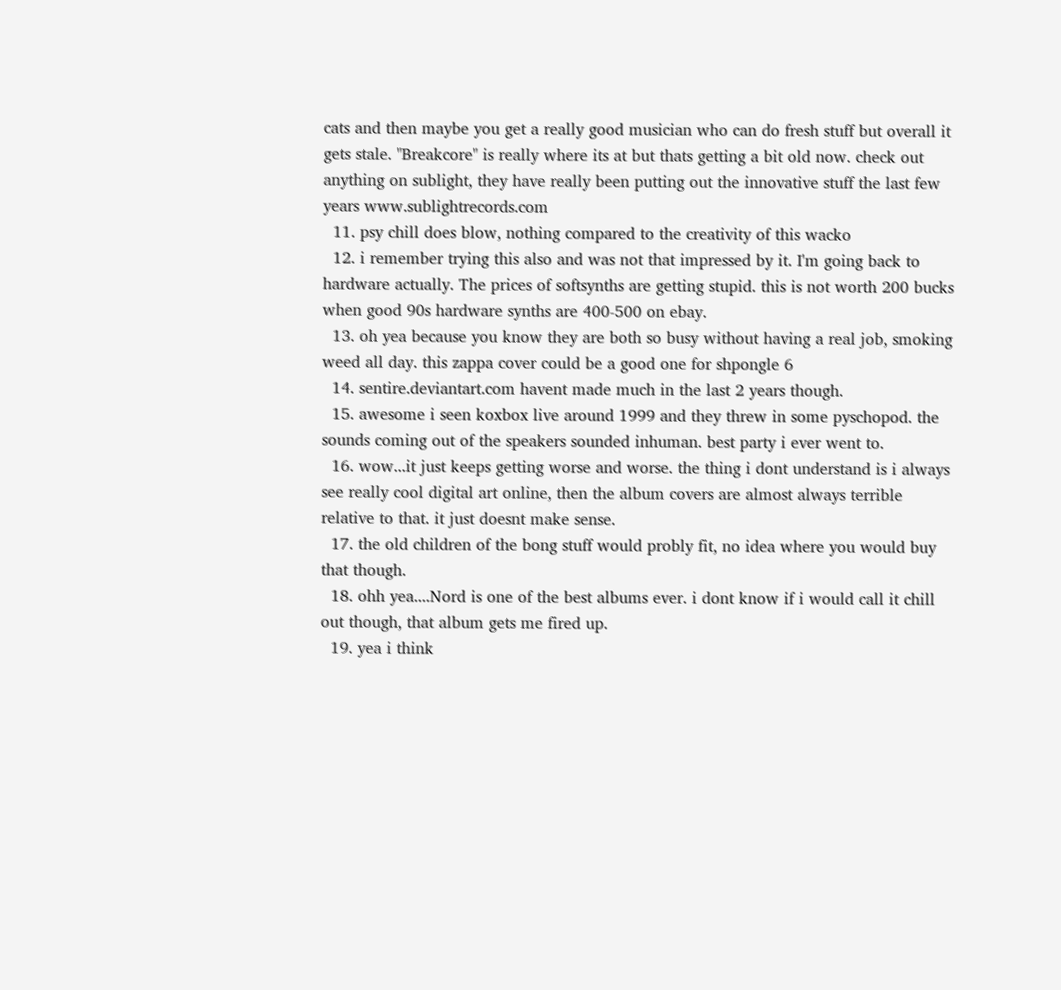cats and then maybe you get a really good musician who can do fresh stuff but overall it gets stale. "Breakcore" is really where its at but thats getting a bit old now. check out anything on sublight, they have really been putting out the innovative stuff the last few years www.sublightrecords.com
  11. psy chill does blow, nothing compared to the creativity of this wacko
  12. i remember trying this also and was not that impressed by it. I'm going back to hardware actually. The prices of softsynths are getting stupid. this is not worth 200 bucks when good 90s hardware synths are 400-500 on ebay.
  13. oh yea because you know they are both so busy without having a real job, smoking weed all day. this zappa cover could be a good one for shpongle 6
  14. sentire.deviantart.com havent made much in the last 2 years though.
  15. awesome i seen koxbox live around 1999 and they threw in some pyschopod. the sounds coming out of the speakers sounded inhuman. best party i ever went to.
  16. wow...it just keeps getting worse and worse. the thing i dont understand is i always see really cool digital art online, then the album covers are almost always terrible relative to that. it just doesnt make sense.
  17. the old children of the bong stuff would probly fit, no idea where you would buy that though.
  18. ohh yea....Nord is one of the best albums ever. i dont know if i would call it chill out though, that album gets me fired up.
  19. yea i think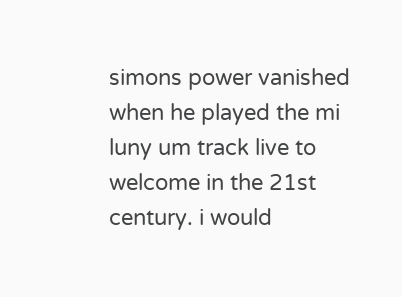simons power vanished when he played the mi luny um track live to welcome in the 21st century. i would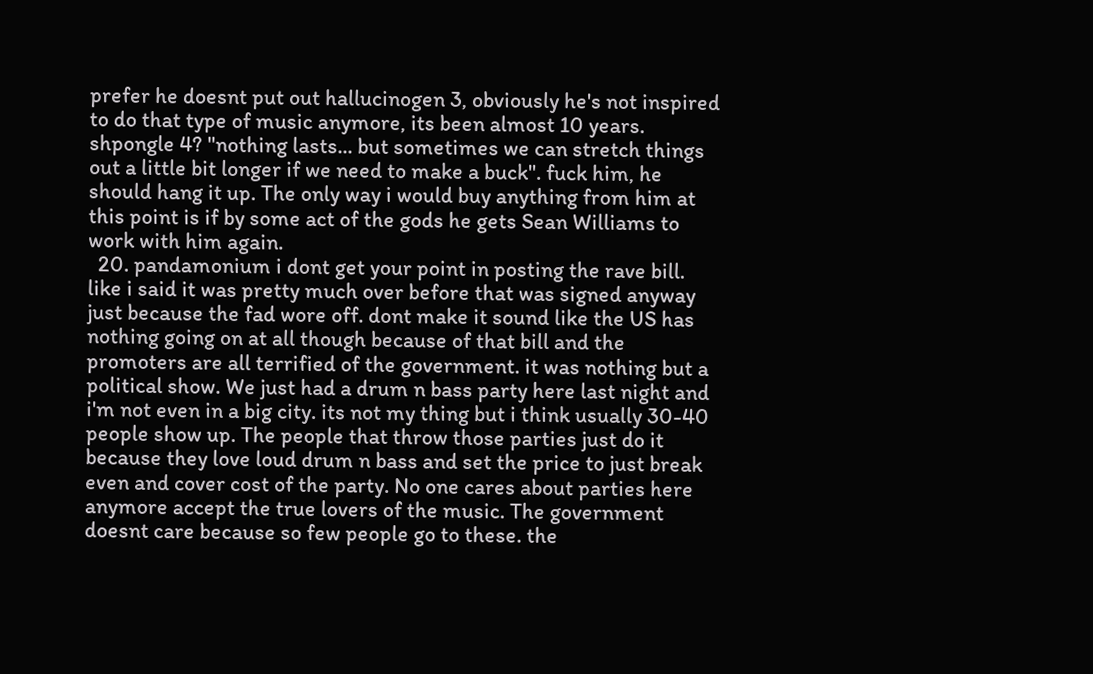prefer he doesnt put out hallucinogen 3, obviously he's not inspired to do that type of music anymore, its been almost 10 years. shpongle 4? "nothing lasts... but sometimes we can stretch things out a little bit longer if we need to make a buck". fuck him, he should hang it up. The only way i would buy anything from him at this point is if by some act of the gods he gets Sean Williams to work with him again.
  20. pandamonium i dont get your point in posting the rave bill. like i said it was pretty much over before that was signed anyway just because the fad wore off. dont make it sound like the US has nothing going on at all though because of that bill and the promoters are all terrified of the government. it was nothing but a political show. We just had a drum n bass party here last night and i'm not even in a big city. its not my thing but i think usually 30-40 people show up. The people that throw those parties just do it because they love loud drum n bass and set the price to just break even and cover cost of the party. No one cares about parties here anymore accept the true lovers of the music. The government doesnt care because so few people go to these. the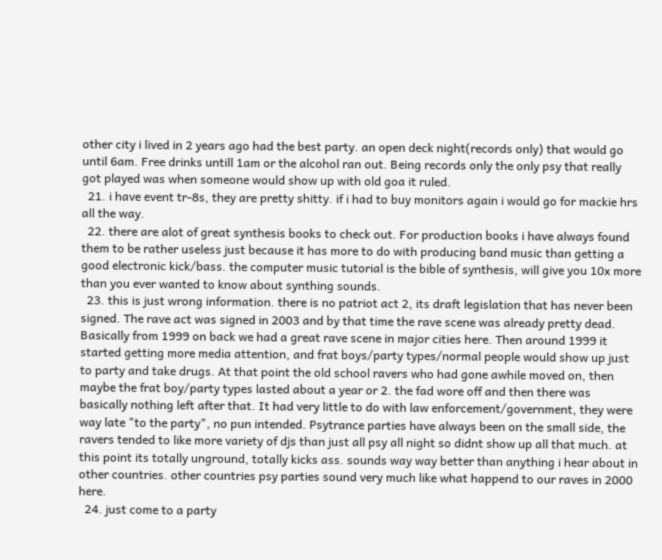other city i lived in 2 years ago had the best party. an open deck night(records only) that would go until 6am. Free drinks untill 1am or the alcohol ran out. Being records only the only psy that really got played was when someone would show up with old goa it ruled.
  21. i have event tr-8s, they are pretty shitty. if i had to buy monitors again i would go for mackie hrs all the way.
  22. there are alot of great synthesis books to check out. For production books i have always found them to be rather useless just because it has more to do with producing band music than getting a good electronic kick/bass. the computer music tutorial is the bible of synthesis, will give you 10x more than you ever wanted to know about synthing sounds.
  23. this is just wrong information. there is no patriot act 2, its draft legislation that has never been signed. The rave act was signed in 2003 and by that time the rave scene was already pretty dead. Basically from 1999 on back we had a great rave scene in major cities here. Then around 1999 it started getting more media attention, and frat boys/party types/normal people would show up just to party and take drugs. At that point the old school ravers who had gone awhile moved on, then maybe the frat boy/party types lasted about a year or 2. the fad wore off and then there was basically nothing left after that. It had very little to do with law enforcement/government, they were way late "to the party", no pun intended. Psytrance parties have always been on the small side, the ravers tended to like more variety of djs than just all psy all night so didnt show up all that much. at this point its totally unground, totally kicks ass. sounds way way better than anything i hear about in other countries. other countries psy parties sound very much like what happend to our raves in 2000 here.
  24. just come to a party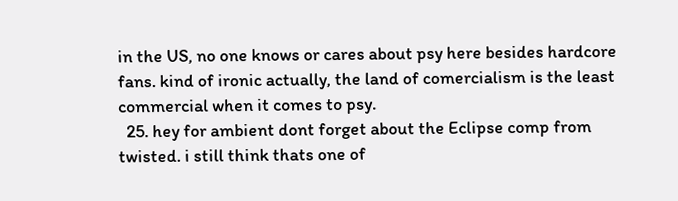in the US, no one knows or cares about psy here besides hardcore fans. kind of ironic actually, the land of comercialism is the least commercial when it comes to psy.
  25. hey for ambient dont forget about the Eclipse comp from twisted. i still think thats one of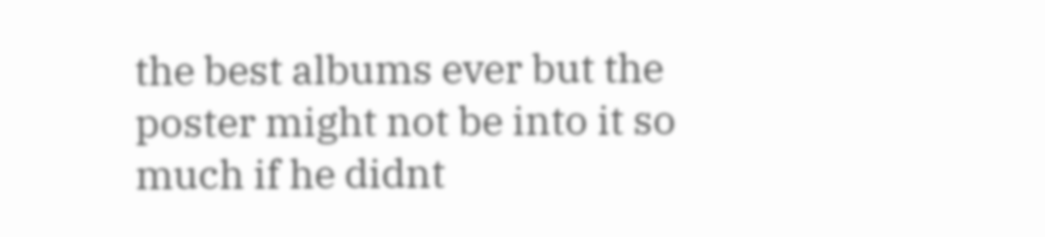the best albums ever but the poster might not be into it so much if he didnt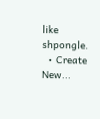like shpongle.
  • Create New...